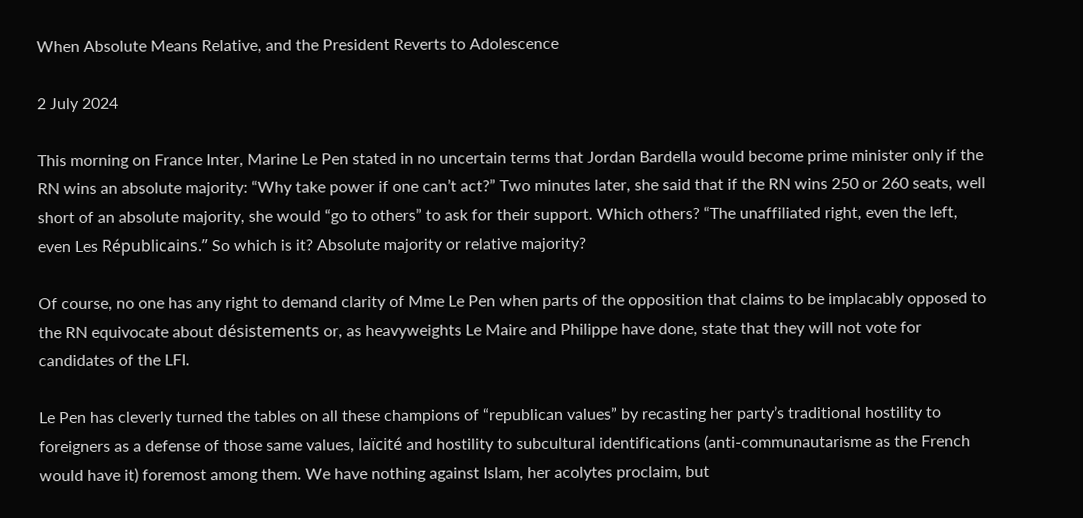When Absolute Means Relative, and the President Reverts to Adolescence

2 July 2024

This morning on France Inter, Marine Le Pen stated in no uncertain terms that Jordan Bardella would become prime minister only if the RN wins an absolute majority: “Why take power if one can’t act?” Two minutes later, she said that if the RN wins 250 or 260 seats, well short of an absolute majority, she would “go to others” to ask for their support. Which others? “The unaffiliated right, even the left, even Les Républicains.” So which is it? Absolute majority or relative majority?

Of course, no one has any right to demand clarity of Mme Le Pen when parts of the opposition that claims to be implacably opposed to the RN equivocate about désistements or, as heavyweights Le Maire and Philippe have done, state that they will not vote for candidates of the LFI.

Le Pen has cleverly turned the tables on all these champions of “republican values” by recasting her party’s traditional hostility to foreigners as a defense of those same values, laïcité and hostility to subcultural identifications (anti-communautarisme as the French would have it) foremost among them. We have nothing against Islam, her acolytes proclaim, but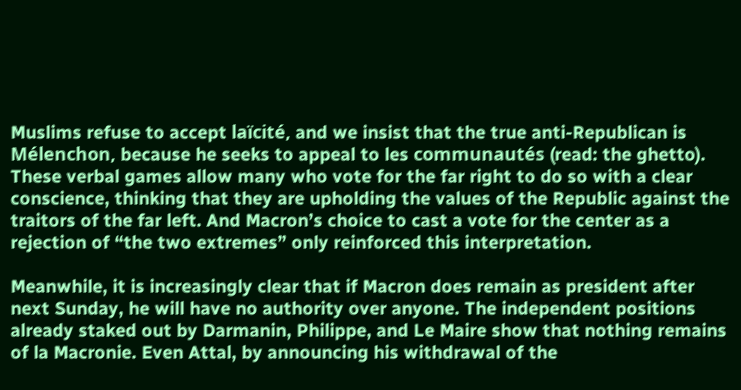Muslims refuse to accept laïcité, and we insist that the true anti-Republican is Mélenchon, because he seeks to appeal to les communautés (read: the ghetto). These verbal games allow many who vote for the far right to do so with a clear conscience, thinking that they are upholding the values of the Republic against the traitors of the far left. And Macron’s choice to cast a vote for the center as a rejection of “the two extremes” only reinforced this interpretation.

Meanwhile, it is increasingly clear that if Macron does remain as president after next Sunday, he will have no authority over anyone. The independent positions already staked out by Darmanin, Philippe, and Le Maire show that nothing remains of la Macronie. Even Attal, by announcing his withdrawal of the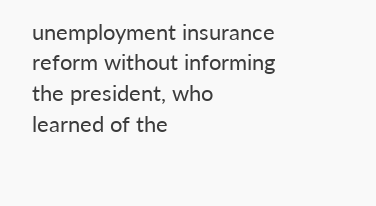unemployment insurance reform without informing the president, who learned of the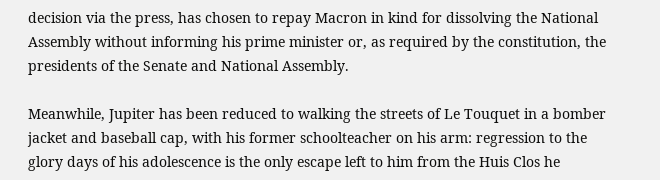decision via the press, has chosen to repay Macron in kind for dissolving the National Assembly without informing his prime minister or, as required by the constitution, the presidents of the Senate and National Assembly.

Meanwhile, Jupiter has been reduced to walking the streets of Le Touquet in a bomber jacket and baseball cap, with his former schoolteacher on his arm: regression to the glory days of his adolescence is the only escape left to him from the Huis Clos he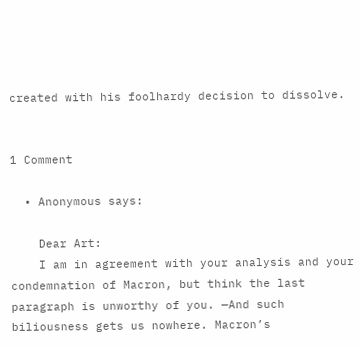created with his foolhardy decision to dissolve.


1 Comment

  • Anonymous says:

    Dear Art:
    I am in agreement with your analysis and your condemnation of Macron, but think the last paragraph is unworthy of you. —And such biliousness gets us nowhere. Macron’s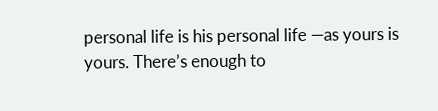personal life is his personal life —as yours is yours. There’s enough to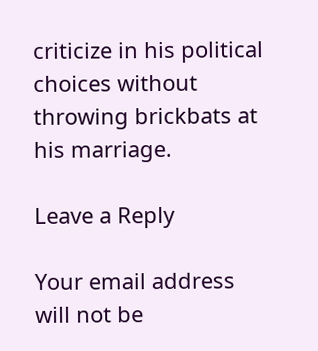criticize in his political choices without throwing brickbats at his marriage.

Leave a Reply

Your email address will not be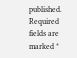published. Required fields are marked *